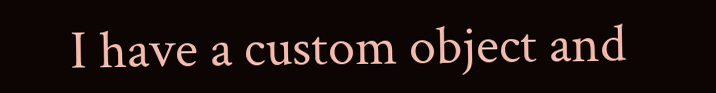I have a custom object and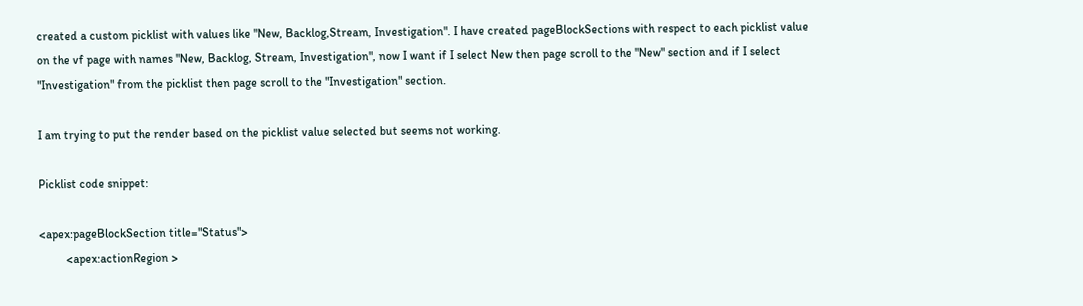created a custom picklist with values like "New, Backlog,Stream, Investigation". I have created pageBlockSections with respect to each picklist value on the vf page with names "New, Backlog, Stream, Investigation", now I want if I select New then page scroll to the "New" section and if I select "Investigation" from the picklist then page scroll to the "Investigation" section.

I am trying to put the render based on the picklist value selected but seems not working.

Picklist code snippet:

<apex:pageBlockSection title="Status">
         <apex:actionRegion >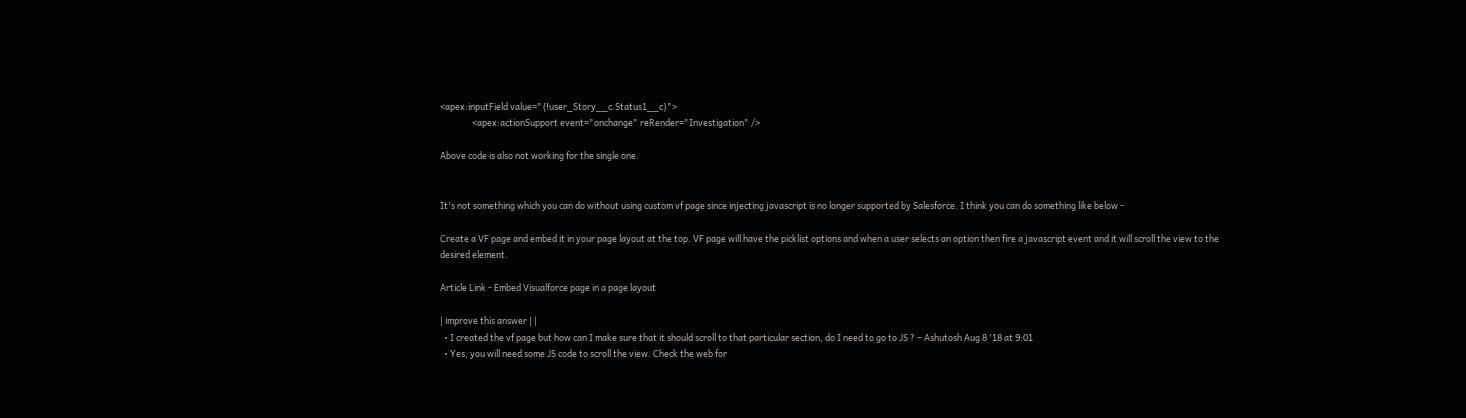<apex:inputField value="{!user_Story__c.Status1__c}">
                <apex:actionSupport event="onchange" reRender="Investigation" />

Above code is also not working for the single one.


It's not something which you can do without using custom vf page since injecting javascript is no longer supported by Salesforce. I think you can do something like below -

Create a VF page and embed it in your page layout at the top. VF page will have the picklist options and when a user selects an option then fire a javascript event and it will scroll the view to the desired element.

Article Link - Embed Visualforce page in a page layout

| improve this answer | |
  • I created the vf page but how can I make sure that it should scroll to that particular section, do I need to go to JS ? – Ashutosh Aug 8 '18 at 9:01
  • Yes, you will need some JS code to scroll the view. Check the web for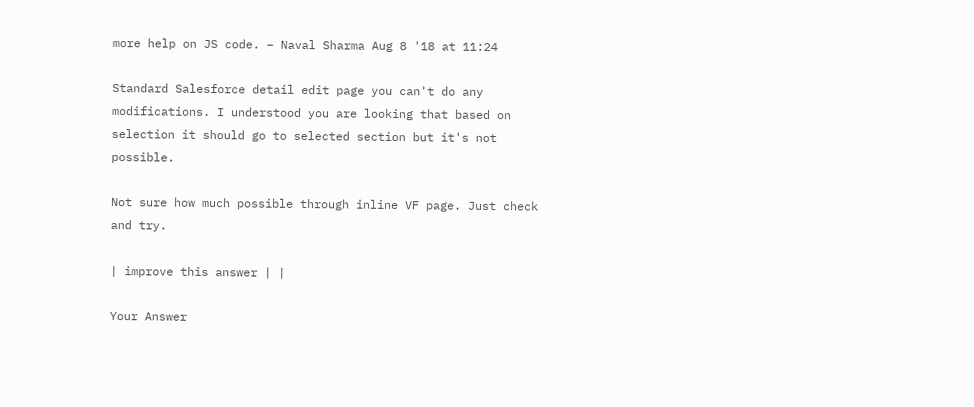more help on JS code. – Naval Sharma Aug 8 '18 at 11:24

Standard Salesforce detail edit page you can't do any modifications. I understood you are looking that based on selection it should go to selected section but it's not possible.

Not sure how much possible through inline VF page. Just check and try.

| improve this answer | |

Your Answer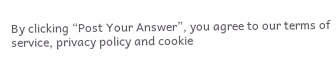By clicking “Post Your Answer”, you agree to our terms of service, privacy policy and cookie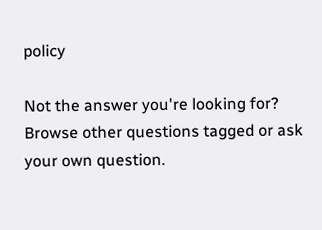policy

Not the answer you're looking for? Browse other questions tagged or ask your own question.